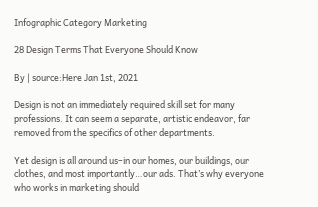Infographic Category Marketing

28 Design Terms That Everyone Should Know

By | source:Here Jan 1st, 2021

Design is not an immediately required skill set for many professions. It can seem a separate, artistic endeavor, far removed from the specifics of other departments.

Yet design is all around us–in our homes, our buildings, our clothes, and most importantly…our ads. That’s why everyone who works in marketing should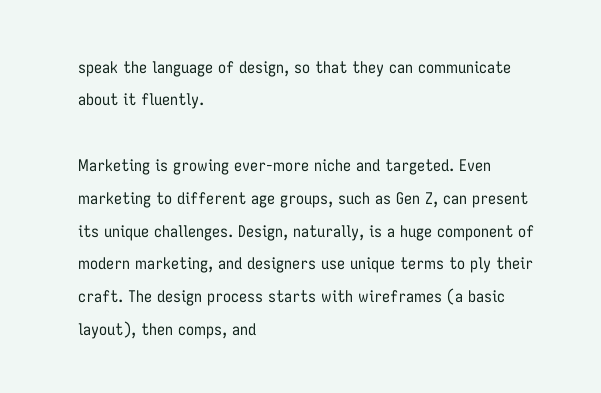speak the language of design, so that they can communicate about it fluently.

Marketing is growing ever-more niche and targeted. Even marketing to different age groups, such as Gen Z, can present its unique challenges. Design, naturally, is a huge component of modern marketing, and designers use unique terms to ply their craft. The design process starts with wireframes (a basic layout), then comps, and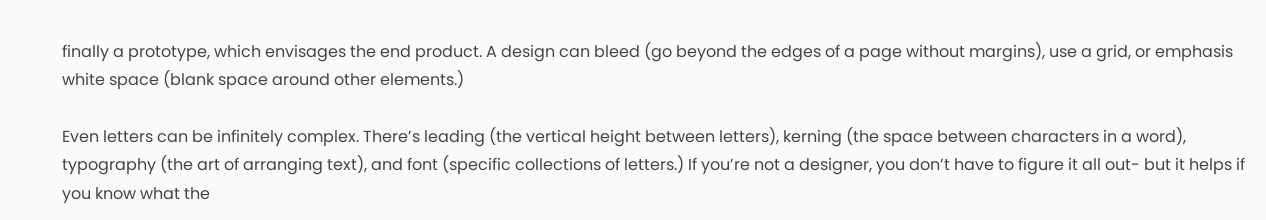finally a prototype, which envisages the end product. A design can bleed (go beyond the edges of a page without margins), use a grid, or emphasis white space (blank space around other elements.)

Even letters can be infinitely complex. There’s leading (the vertical height between letters), kerning (the space between characters in a word), typography (the art of arranging text), and font (specific collections of letters.) If you’re not a designer, you don’t have to figure it all out- but it helps if you know what the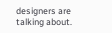designers are talking about.